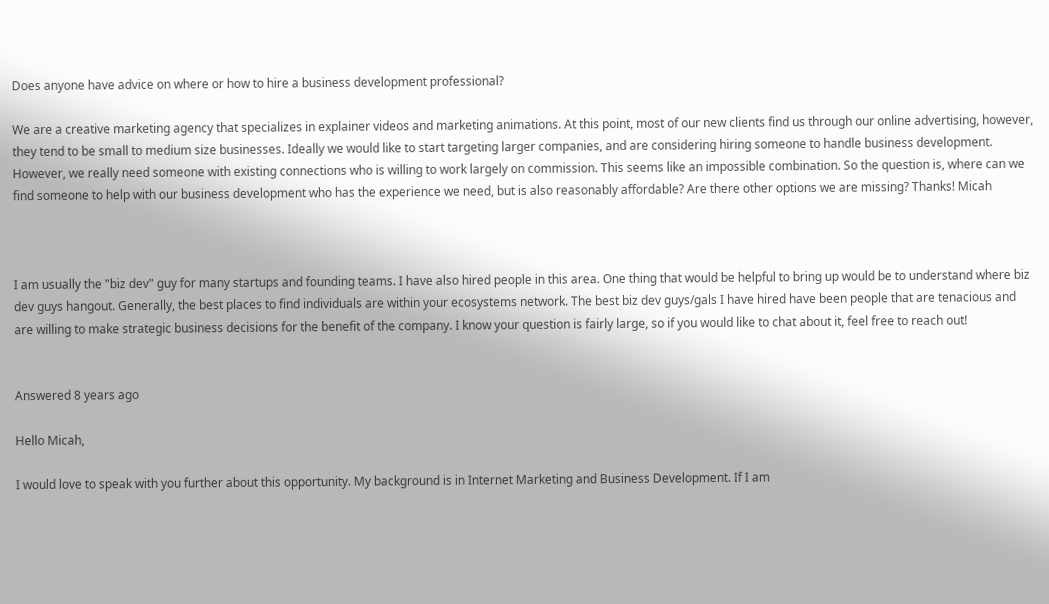Does anyone have advice on where or how to hire a business development professional?

We are a creative marketing agency that specializes in explainer videos and marketing animations. At this point, most of our new clients find us through our online advertising, however, they tend to be small to medium size businesses. Ideally we would like to start targeting larger companies, and are considering hiring someone to handle business development. However, we really need someone with existing connections who is willing to work largely on commission. This seems like an impossible combination. So the question is, where can we find someone to help with our business development who has the experience we need, but is also reasonably affordable? Are there other options we are missing? Thanks! Micah



I am usually the "biz dev" guy for many startups and founding teams. I have also hired people in this area. One thing that would be helpful to bring up would be to understand where biz dev guys hangout. Generally, the best places to find individuals are within your ecosystems network. The best biz dev guys/gals I have hired have been people that are tenacious and are willing to make strategic business decisions for the benefit of the company. I know your question is fairly large, so if you would like to chat about it, feel free to reach out!


Answered 8 years ago

Hello Micah,

I would love to speak with you further about this opportunity. My background is in Internet Marketing and Business Development. If I am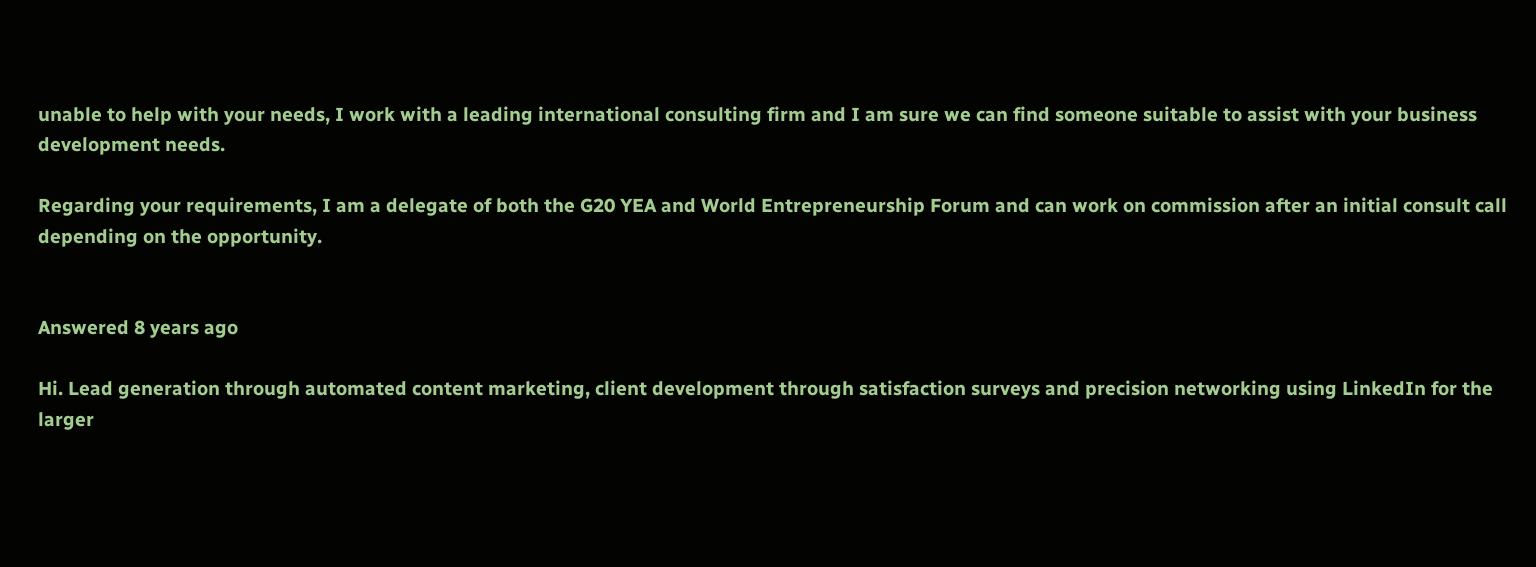unable to help with your needs, I work with a leading international consulting firm and I am sure we can find someone suitable to assist with your business development needs.

Regarding your requirements, I am a delegate of both the G20 YEA and World Entrepreneurship Forum and can work on commission after an initial consult call depending on the opportunity.


Answered 8 years ago

Hi. Lead generation through automated content marketing, client development through satisfaction surveys and precision networking using LinkedIn for the larger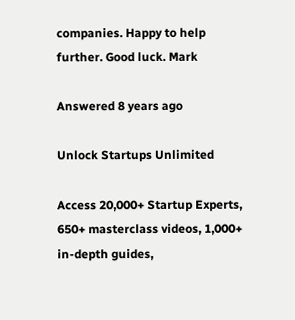companies. Happy to help further. Good luck. Mark

Answered 8 years ago

Unlock Startups Unlimited

Access 20,000+ Startup Experts, 650+ masterclass videos, 1,000+ in-depth guides,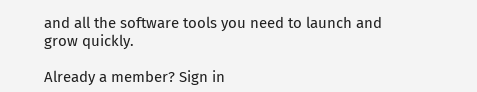and all the software tools you need to launch and grow quickly.

Already a member? Sign in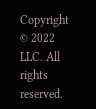Copyright © 2022 LLC. All rights reserved.